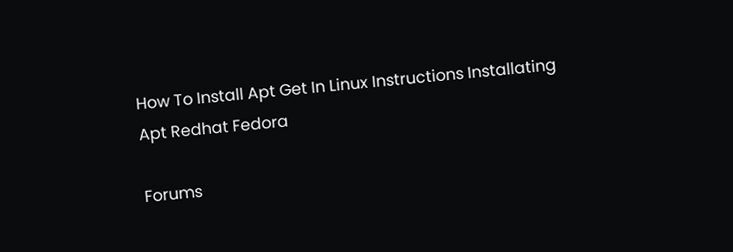How To Install Apt Get In Linux Instructions Installating Apt Redhat Fedora

Forums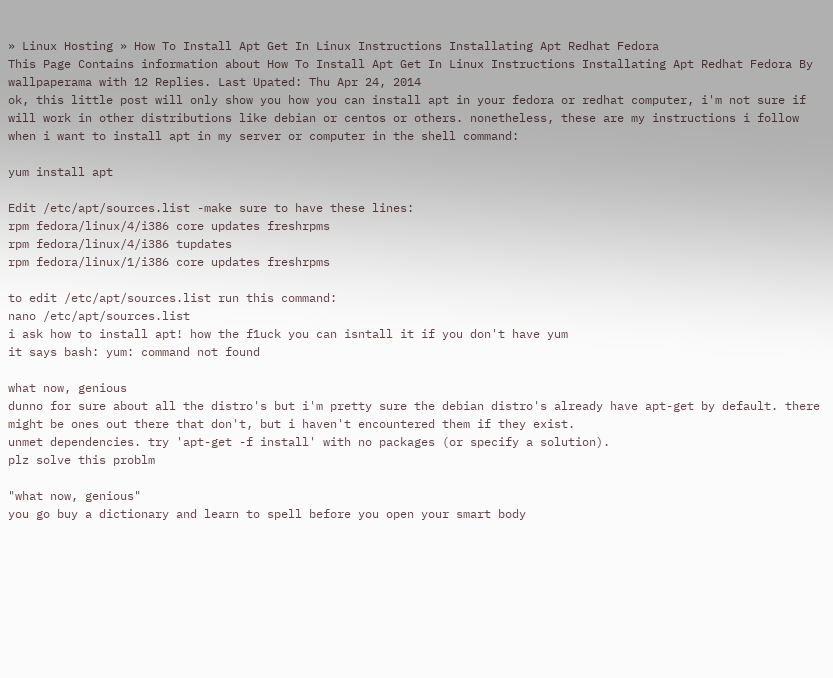» Linux Hosting » How To Install Apt Get In Linux Instructions Installating Apt Redhat Fedora
This Page Contains information about How To Install Apt Get In Linux Instructions Installating Apt Redhat Fedora By wallpaperama with 12 Replies. Last Upated: Thu Apr 24, 2014
ok, this little post will only show you how you can install apt in your fedora or redhat computer, i'm not sure if will work in other distributions like debian or centos or others. nonetheless, these are my instructions i follow when i want to install apt in my server or computer in the shell command:

yum install apt

Edit /etc/apt/sources.list -make sure to have these lines:
rpm fedora/linux/4/i386 core updates freshrpms
rpm fedora/linux/4/i386 tupdates
rpm fedora/linux/1/i386 core updates freshrpms

to edit /etc/apt/sources.list run this command:
nano /etc/apt/sources.list
i ask how to install apt! how the f1uck you can isntall it if you don't have yum
it says bash: yum: command not found

what now, genious
dunno for sure about all the distro's but i'm pretty sure the debian distro's already have apt-get by default. there might be ones out there that don't, but i haven't encountered them if they exist.
unmet dependencies. try 'apt-get -f install' with no packages (or specify a solution).
plz solve this problm

"what now, genious"
you go buy a dictionary and learn to spell before you open your smart body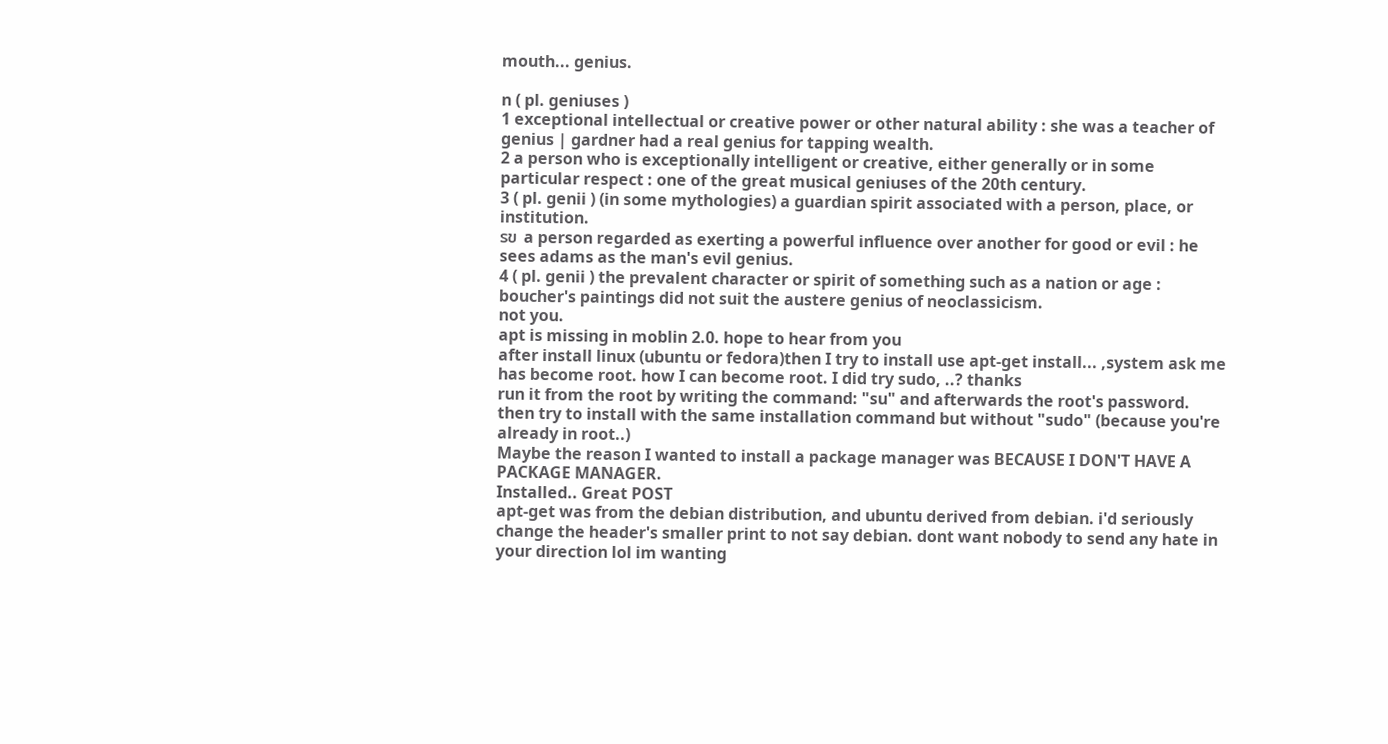mouth... genius.

n ( pl. geniuses )
1 exceptional intellectual or creative power or other natural ability : she was a teacher of genius | gardner had a real genius for tapping wealth.
2 a person who is exceptionally intelligent or creative, either generally or in some particular respect : one of the great musical geniuses of the 20th century.
3 ( pl. genii ) (in some mythologies) a guardian spirit associated with a person, place, or institution.
รข a person regarded as exerting a powerful influence over another for good or evil : he sees adams as the man's evil genius.
4 ( pl. genii ) the prevalent character or spirit of something such as a nation or age : boucher's paintings did not suit the austere genius of neoclassicism.
not you.
apt is missing in moblin 2.0. hope to hear from you
after install linux (ubuntu or fedora)then I try to install use apt-get install... ,system ask me has become root. how I can become root. I did try sudo, ..? thanks
run it from the root by writing the command: "su" and afterwards the root's password. then try to install with the same installation command but without "sudo" (because you're already in root..)
Maybe the reason I wanted to install a package manager was BECAUSE I DON'T HAVE A PACKAGE MANAGER.
Installed.. Great POST
apt-get was from the debian distribution, and ubuntu derived from debian. i'd seriously change the header's smaller print to not say debian. dont want nobody to send any hate in your direction lol im wanting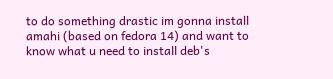to do something drastic im gonna install amahi (based on fedora 14) and want to know what u need to install deb's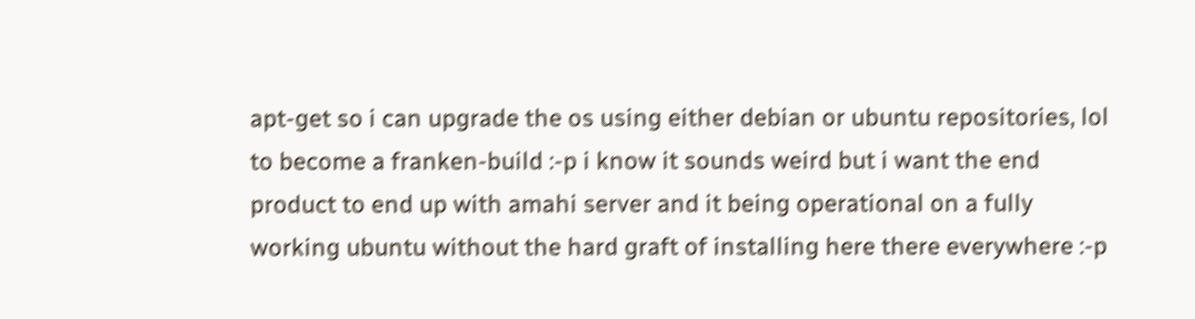apt-get so i can upgrade the os using either debian or ubuntu repositories, lol to become a franken-build :-p i know it sounds weird but i want the end product to end up with amahi server and it being operational on a fully working ubuntu without the hard graft of installing here there everywhere :-p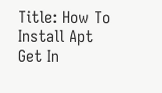Title: How To Install Apt Get In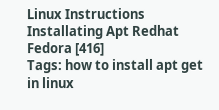Linux Instructions Installating Apt Redhat Fedora [416]
Tags: how to install apt get in linux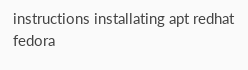instructions installating apt redhat fedora